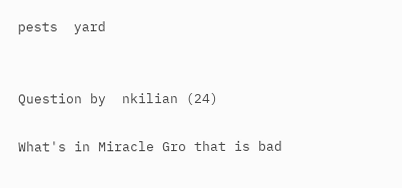pests  yard


Question by  nkilian (24)

What's in Miracle Gro that is bad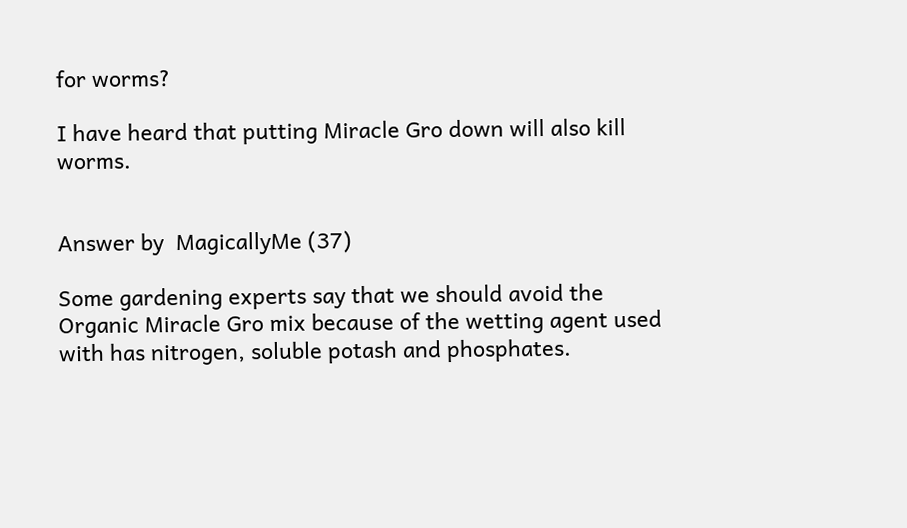for worms?

I have heard that putting Miracle Gro down will also kill worms.


Answer by  MagicallyMe (37)

Some gardening experts say that we should avoid the Organic Miracle Gro mix because of the wetting agent used with has nitrogen, soluble potash and phosphates.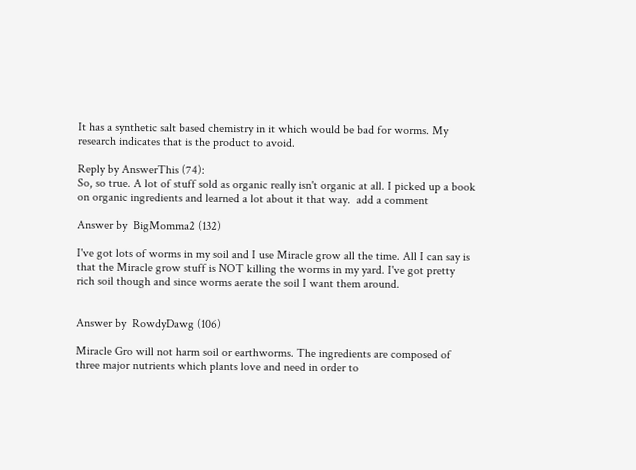It has a synthetic salt based chemistry in it which would be bad for worms. My research indicates that is the product to avoid.

Reply by AnswerThis (74):
So, so true. A lot of stuff sold as organic really isn't organic at all. I picked up a book on organic ingredients and learned a lot about it that way.  add a comment

Answer by  BigMomma2 (132)

I've got lots of worms in my soil and I use Miracle grow all the time. All I can say is that the Miracle grow stuff is NOT killing the worms in my yard. I've got pretty rich soil though and since worms aerate the soil I want them around.


Answer by  RowdyDawg (106)

Miracle Gro will not harm soil or earthworms. The ingredients are composed of three major nutrients which plants love and need in order to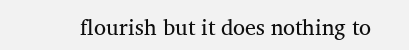flourish but it does nothing to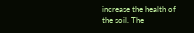increase the health of the soil. The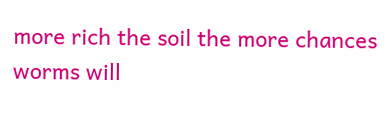more rich the soil the more chances worms will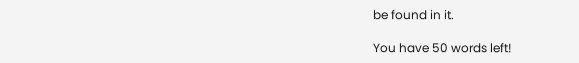be found in it.

You have 50 words left!